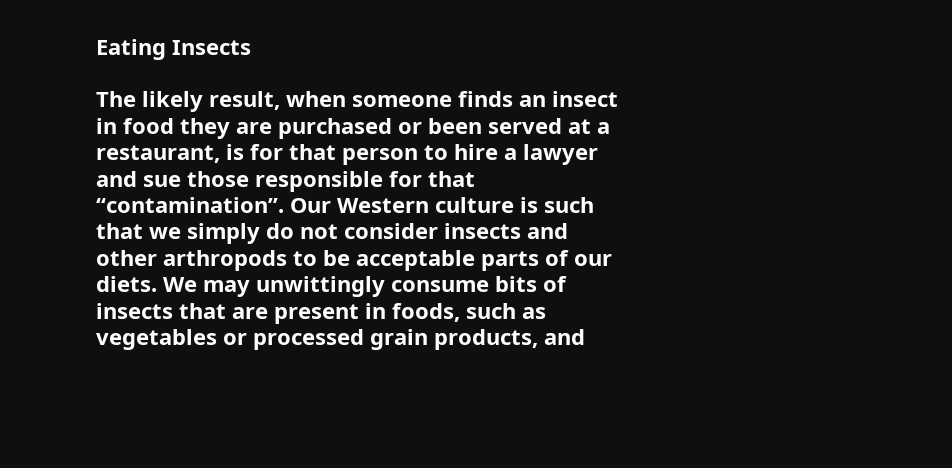Eating Insects

The likely result, when someone finds an insect in food they are purchased or been served at a restaurant, is for that person to hire a lawyer and sue those responsible for that “contamination”. Our Western culture is such that we simply do not consider insects and other arthropods to be acceptable parts of our diets. We may unwittingly consume bits of insects that are present in foods, such as vegetables or processed grain products, and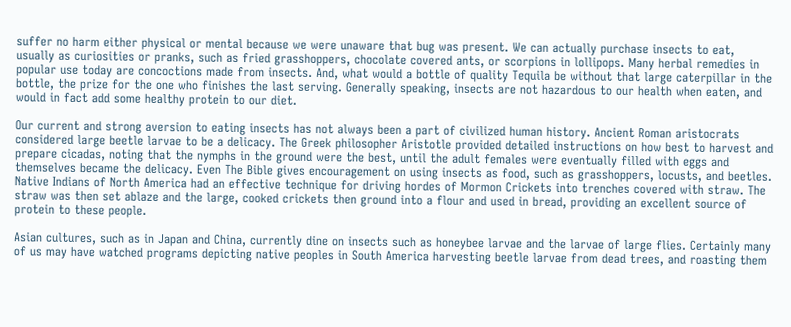suffer no harm either physical or mental because we were unaware that bug was present. We can actually purchase insects to eat, usually as curiosities or pranks, such as fried grasshoppers, chocolate covered ants, or scorpions in lollipops. Many herbal remedies in popular use today are concoctions made from insects. And, what would a bottle of quality Tequila be without that large caterpillar in the bottle, the prize for the one who finishes the last serving. Generally speaking, insects are not hazardous to our health when eaten, and would in fact add some healthy protein to our diet.

Our current and strong aversion to eating insects has not always been a part of civilized human history. Ancient Roman aristocrats considered large beetle larvae to be a delicacy. The Greek philosopher Aristotle provided detailed instructions on how best to harvest and prepare cicadas, noting that the nymphs in the ground were the best, until the adult females were eventually filled with eggs and themselves became the delicacy. Even The Bible gives encouragement on using insects as food, such as grasshoppers, locusts, and beetles. Native Indians of North America had an effective technique for driving hordes of Mormon Crickets into trenches covered with straw. The straw was then set ablaze and the large, cooked crickets then ground into a flour and used in bread, providing an excellent source of protein to these people.

Asian cultures, such as in Japan and China, currently dine on insects such as honeybee larvae and the larvae of large flies. Certainly many of us may have watched programs depicting native peoples in South America harvesting beetle larvae from dead trees, and roasting them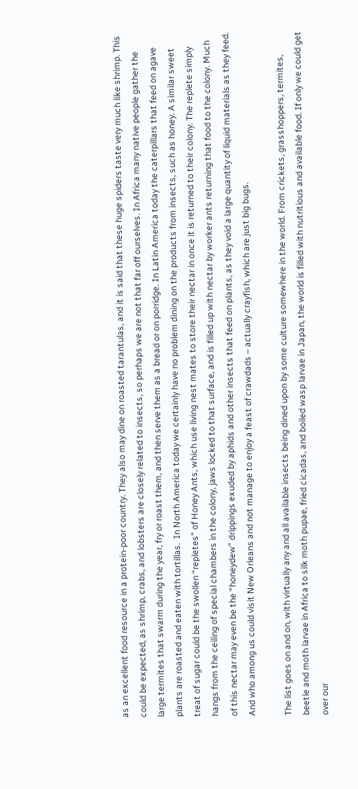as an excellent food resource in a protein-poor country. They also may dine on roasted tarantulas, and it is said that these huge spiders taste very much like shrimp. This could be expected, as shrimp, crabs, and lobsters are closely related to insects, so perhaps we are not that far off ourselves. In Africa many native people gather the large termites that swarm during the year, fry or roast them, and then serve them as a bread or on porridge. In Latin America today the caterpillars that feed on agave plants are roasted and eaten with tortillas.  In North America today we certainly have no problem dining on the products from insects, such as honey. A similar sweet treat of sugar could be the swollen “repletes” of Honey Ants, which use living nest mates to store their nectar in once it is returned to their colony. The replete simply hangs from the ceiling of special chambers in the colony, jaws locked to that surface, and is filled up with nectar by worker ants returning that food to the colony. Much of this nectar may even be the “honeydew” drippings exuded by aphids and other insects that feed on plants, as they void a large quantity of liquid materials as they feed. And who among us could visit New Orleans and not manage to enjoy a feast of crawdads – actually crayfish, which are just big bugs.

The list goes on and on, with virtually any and all available insects being dined upon by some culture somewhere in the world. From crickets, grasshoppers, termites, beetle and moth larvae in Africa to silk moth pupae, fried cicadas, and boiled wasp larvae in Japan, the world is filled with nutritious and available food. If only we could get over our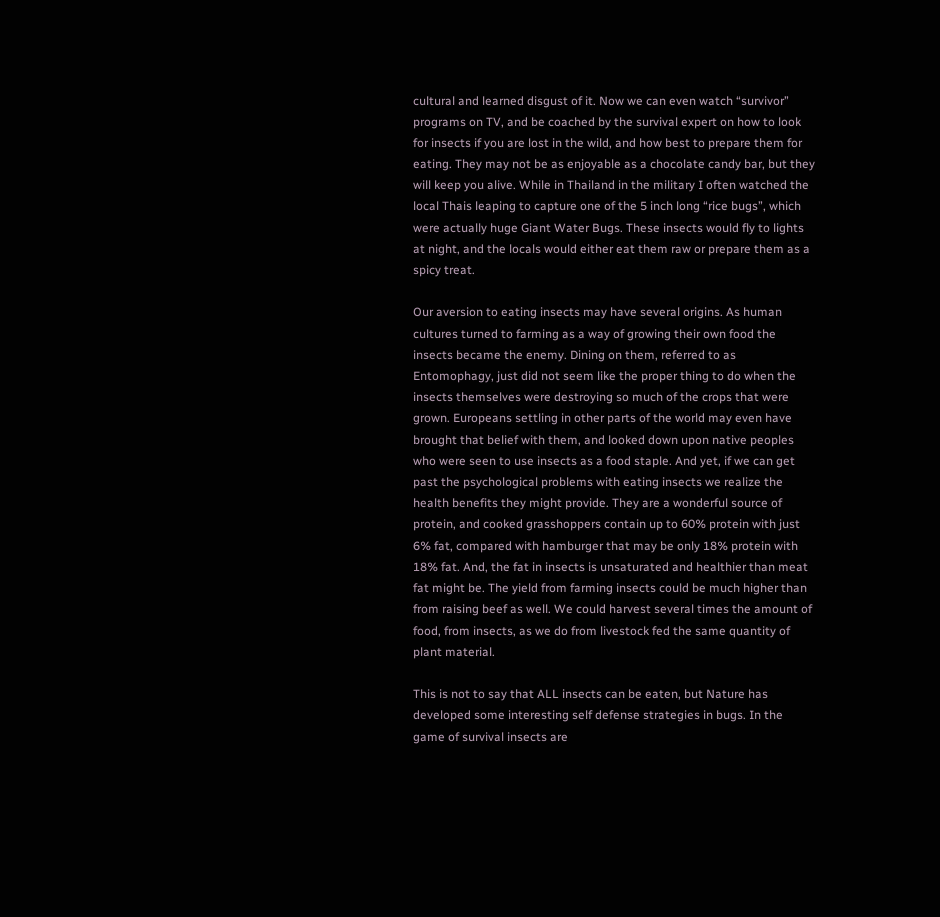cultural and learned disgust of it. Now we can even watch “survivor” programs on TV, and be coached by the survival expert on how to look for insects if you are lost in the wild, and how best to prepare them for eating. They may not be as enjoyable as a chocolate candy bar, but they will keep you alive. While in Thailand in the military I often watched the local Thais leaping to capture one of the 5 inch long “rice bugs”, which were actually huge Giant Water Bugs. These insects would fly to lights at night, and the locals would either eat them raw or prepare them as a spicy treat.

Our aversion to eating insects may have several origins. As human cultures turned to farming as a way of growing their own food the insects became the enemy. Dining on them, referred to as Entomophagy, just did not seem like the proper thing to do when the insects themselves were destroying so much of the crops that were grown. Europeans settling in other parts of the world may even have brought that belief with them, and looked down upon native peoples who were seen to use insects as a food staple. And yet, if we can get past the psychological problems with eating insects we realize the health benefits they might provide. They are a wonderful source of protein, and cooked grasshoppers contain up to 60% protein with just 6% fat, compared with hamburger that may be only 18% protein with 18% fat. And, the fat in insects is unsaturated and healthier than meat fat might be. The yield from farming insects could be much higher than from raising beef as well. We could harvest several times the amount of food, from insects, as we do from livestock fed the same quantity of plant material.

This is not to say that ALL insects can be eaten, but Nature has developed some interesting self defense strategies in bugs. In the game of survival insects are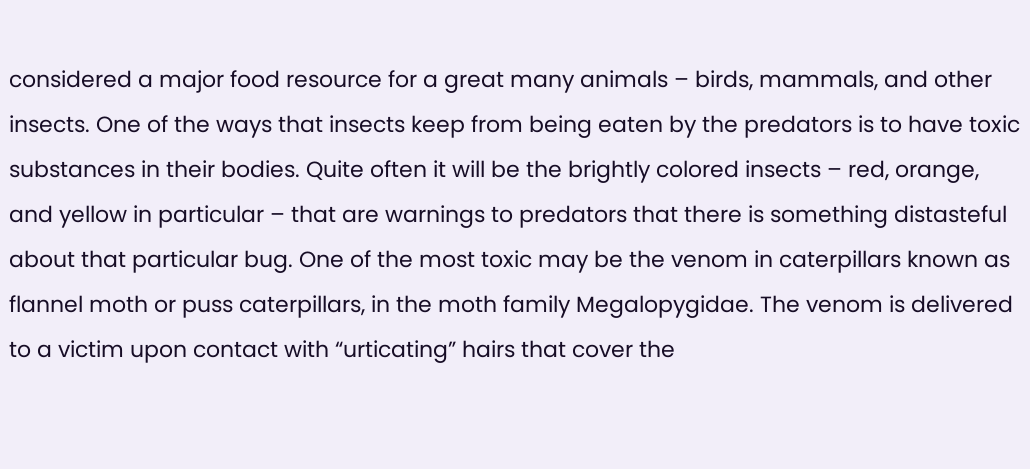considered a major food resource for a great many animals – birds, mammals, and other insects. One of the ways that insects keep from being eaten by the predators is to have toxic substances in their bodies. Quite often it will be the brightly colored insects – red, orange, and yellow in particular – that are warnings to predators that there is something distasteful about that particular bug. One of the most toxic may be the venom in caterpillars known as flannel moth or puss caterpillars, in the moth family Megalopygidae. The venom is delivered to a victim upon contact with “urticating” hairs that cover the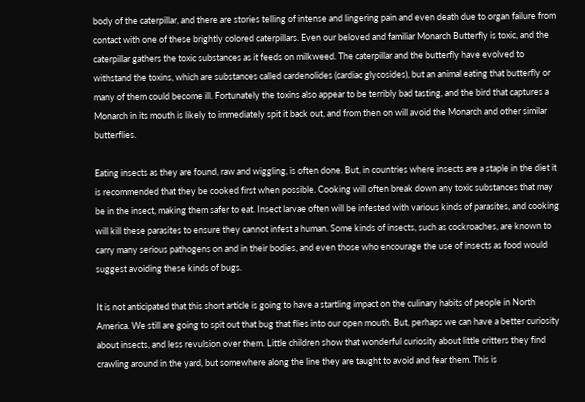body of the caterpillar, and there are stories telling of intense and lingering pain and even death due to organ failure from contact with one of these brightly colored caterpillars. Even our beloved and familiar Monarch Butterfly is toxic, and the caterpillar gathers the toxic substances as it feeds on milkweed. The caterpillar and the butterfly have evolved to withstand the toxins, which are substances called cardenolides (cardiac glycosides), but an animal eating that butterfly or many of them could become ill. Fortunately the toxins also appear to be terribly bad tasting, and the bird that captures a Monarch in its mouth is likely to immediately spit it back out, and from then on will avoid the Monarch and other similar butterflies.

Eating insects as they are found, raw and wiggling, is often done. But, in countries where insects are a staple in the diet it is recommended that they be cooked first when possible. Cooking will often break down any toxic substances that may be in the insect, making them safer to eat. Insect larvae often will be infested with various kinds of parasites, and cooking will kill these parasites to ensure they cannot infest a human. Some kinds of insects, such as cockroaches, are known to carry many serious pathogens on and in their bodies, and even those who encourage the use of insects as food would suggest avoiding these kinds of bugs.

It is not anticipated that this short article is going to have a startling impact on the culinary habits of people in North America. We still are going to spit out that bug that flies into our open mouth. But, perhaps we can have a better curiosity about insects, and less revulsion over them. Little children show that wonderful curiosity about little critters they find crawling around in the yard, but somewhere along the line they are taught to avoid and fear them. This is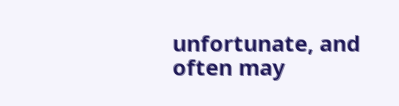unfortunate, and often may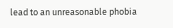lead to an unreasonable phobia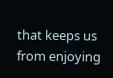that keeps us from enjoying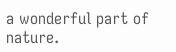a wonderful part of nature.